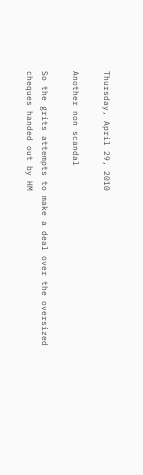Thursday, April 29, 2010

Another non scandal

So the grits attempts to make a deal over the oversized cheques handed out by HM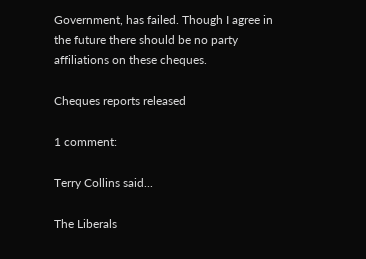Government, has failed. Though I agree in the future there should be no party affiliations on these cheques.

Cheques reports released

1 comment:

Terry Collins said...

The Liberals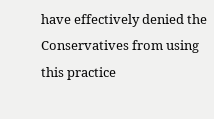have effectively denied the Conservatives from using this practice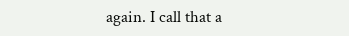again. I call that a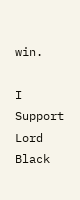win.

I Support Lord Black